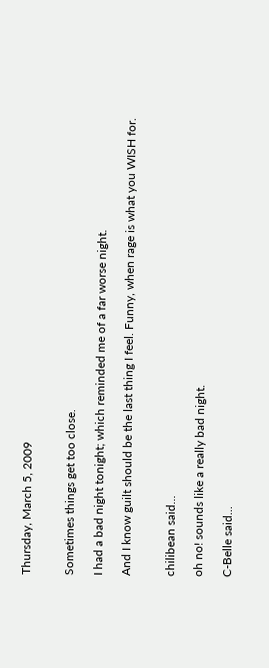Thursday, March 5, 2009


Sometimes things get too close.

I had a bad night tonight; which reminded me of a far worse night.

And I know guilt should be the last thing I feel. Funny, when rage is what you WISH for.


chilibean said...

oh no! sounds like a really bad night.

C-Belle said...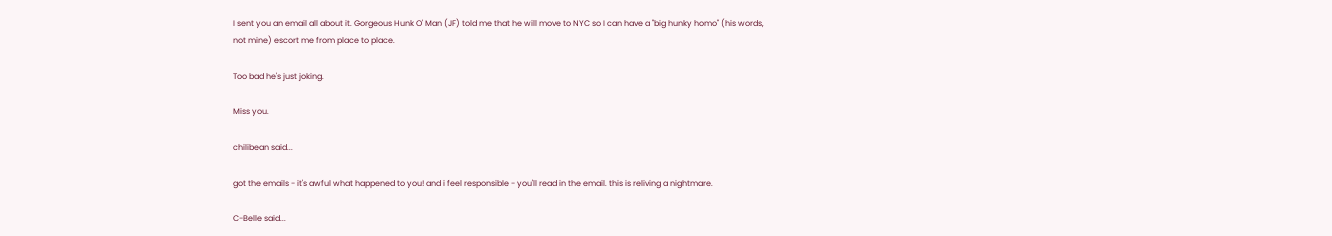I sent you an email all about it. Gorgeous Hunk O' Man (JF) told me that he will move to NYC so I can have a "big hunky homo" (his words, not mine) escort me from place to place.

Too bad he's just joking.

Miss you.

chilibean said...

got the emails - it's awful what happened to you! and i feel responsible - you'll read in the email. this is reliving a nightmare.

C-Belle said...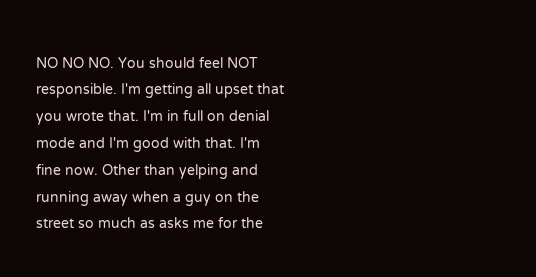NO NO NO. You should feel NOT responsible. I'm getting all upset that you wrote that. I'm in full on denial mode and I'm good with that. I'm fine now. Other than yelping and running away when a guy on the street so much as asks me for the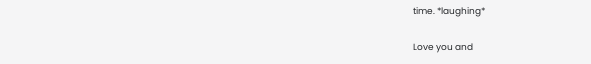time. *laughing*

Love you and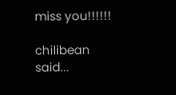miss you!!!!!!

chilibean said...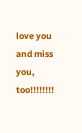love you and miss you, too!!!!!!!!